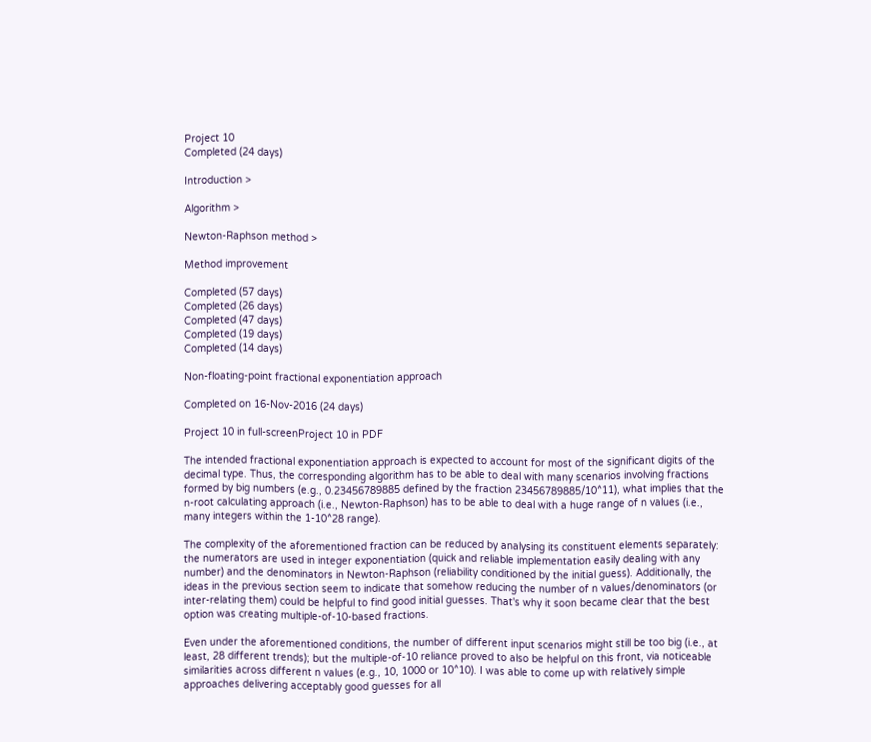Project 10
Completed (24 days)

Introduction >

Algorithm >

Newton-Raphson method >

Method improvement

Completed (57 days)
Completed (26 days)
Completed (47 days)
Completed (19 days)
Completed (14 days)

Non-floating-point fractional exponentiation approach

Completed on 16-Nov-2016 (24 days)

Project 10 in full-screenProject 10 in PDF

The intended fractional exponentiation approach is expected to account for most of the significant digits of the decimal type. Thus, the corresponding algorithm has to be able to deal with many scenarios involving fractions formed by big numbers (e.g., 0.23456789885 defined by the fraction 23456789885/10^11), what implies that the n-root calculating approach (i.e., Newton-Raphson) has to be able to deal with a huge range of n values (i.e., many integers within the 1-10^28 range).

The complexity of the aforementioned fraction can be reduced by analysing its constituent elements separately: the numerators are used in integer exponentiation (quick and reliable implementation easily dealing with any number) and the denominators in Newton-Raphson (reliability conditioned by the initial guess). Additionally, the ideas in the previous section seem to indicate that somehow reducing the number of n values/denominators (or inter-relating them) could be helpful to find good initial guesses. That's why it soon became clear that the best option was creating multiple-of-10-based fractions.

Even under the aforementioned conditions, the number of different input scenarios might still be too big (i.e., at least, 28 different trends); but the multiple-of-10 reliance proved to also be helpful on this front, via noticeable similarities across different n values (e.g., 10, 1000 or 10^10). I was able to come up with relatively simple approaches delivering acceptably good guesses for all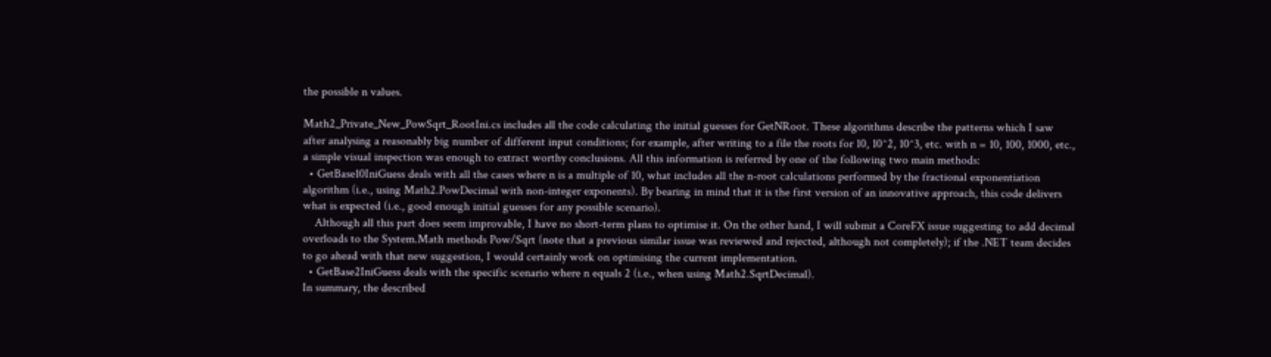the possible n values.

Math2_Private_New_PowSqrt_RootIni.cs includes all the code calculating the initial guesses for GetNRoot. These algorithms describe the patterns which I saw after analysing a reasonably big number of different input conditions; for example, after writing to a file the roots for 10, 10^2, 10^3, etc. with n = 10, 100, 1000, etc., a simple visual inspection was enough to extract worthy conclusions. All this information is referred by one of the following two main methods:
  • GetBase10IniGuess deals with all the cases where n is a multiple of 10, what includes all the n-root calculations performed by the fractional exponentiation algorithm (i.e., using Math2.PowDecimal with non-integer exponents). By bearing in mind that it is the first version of an innovative approach, this code delivers what is expected (i.e., good enough initial guesses for any possible scenario).
    Although all this part does seem improvable, I have no short-term plans to optimise it. On the other hand, I will submit a CoreFX issue suggesting to add decimal overloads to the System.Math methods Pow/Sqrt (note that a previous similar issue was reviewed and rejected, although not completely); if the .NET team decides to go ahead with that new suggestion, I would certainly work on optimising the current implementation.
  • GetBase2IniGuess deals with the specific scenario where n equals 2 (i.e., when using Math2.SqrtDecimal).
In summary, the described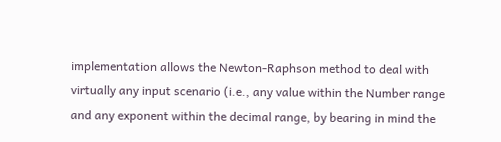implementation allows the Newton-Raphson method to deal with virtually any input scenario (i.e., any value within the Number range and any exponent within the decimal range, by bearing in mind the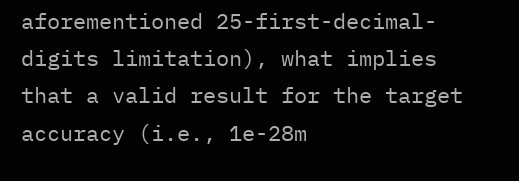aforementioned 25-first-decimal-digits limitation), what implies that a valid result for the target accuracy (i.e., 1e-28m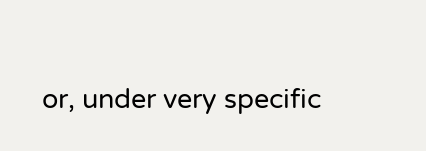or, under very specific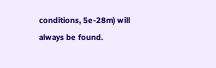conditions, 5e-28m) will always be found.